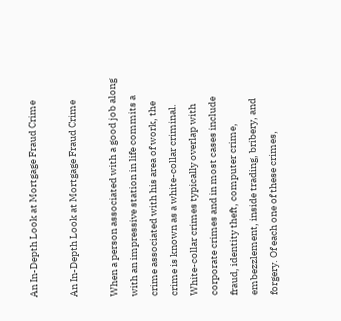An In-Depth Look at Mortgage Fraud Crime

An In-Depth Look at Mortgage Fraud Crime

When a person associated with a good job along with an impressive station in life commits a crime associated with his area of work, the crime is known as a white-collar criminal. White-collar crimes typically overlap with corporate crimes and in most cases include fraud, identity theft, computer crime, embezzlement, inside trading, bribery, and forgery. Of each one of these crimes,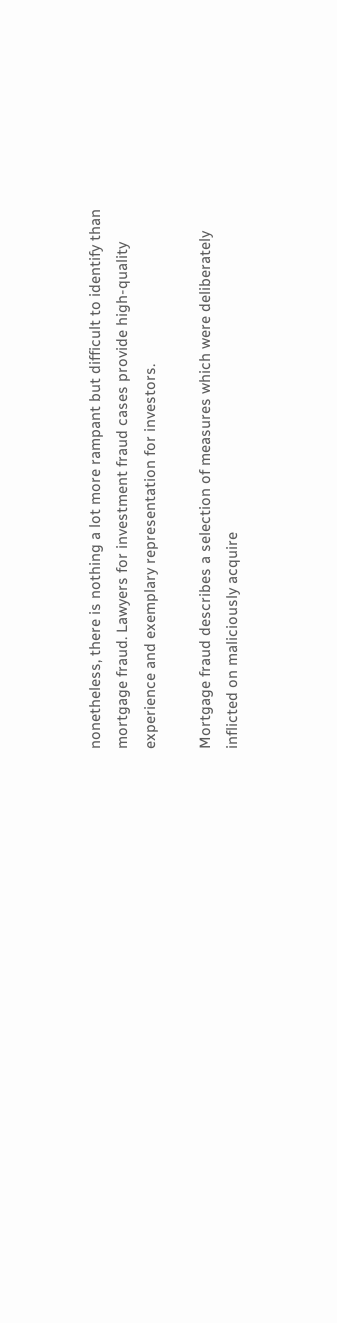nonetheless, there is nothing a lot more rampant but difficult to identify than mortgage fraud. Lawyers for investment fraud cases provide high-quality experience and exemplary representation for investors.

Mortgage fraud describes a selection of measures which were deliberately inflicted on maliciously acquire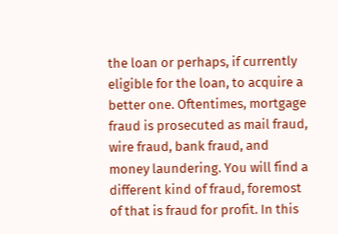the loan or perhaps, if currently eligible for the loan, to acquire a better one. Oftentimes, mortgage fraud is prosecuted as mail fraud, wire fraud, bank fraud, and money laundering. You will find a different kind of fraud, foremost of that is fraud for profit. In this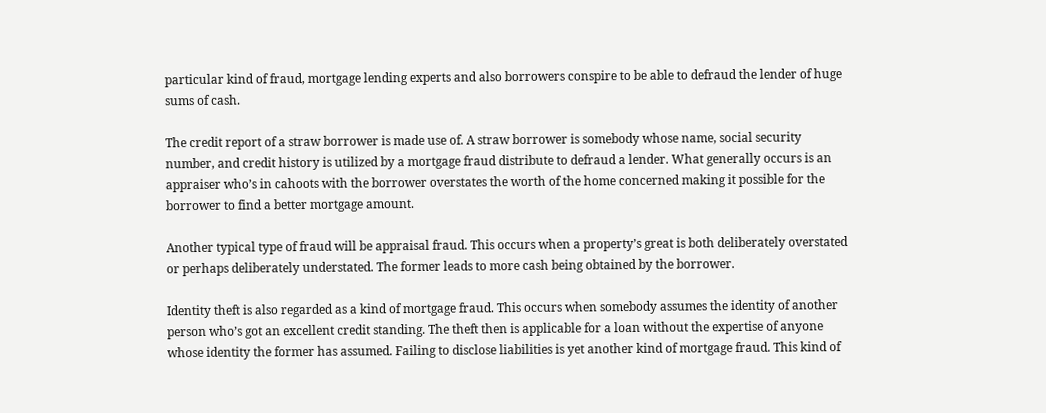particular kind of fraud, mortgage lending experts and also borrowers conspire to be able to defraud the lender of huge sums of cash.

The credit report of a straw borrower is made use of. A straw borrower is somebody whose name, social security number, and credit history is utilized by a mortgage fraud distribute to defraud a lender. What generally occurs is an appraiser who’s in cahoots with the borrower overstates the worth of the home concerned making it possible for the borrower to find a better mortgage amount.

Another typical type of fraud will be appraisal fraud. This occurs when a property’s great is both deliberately overstated or perhaps deliberately understated. The former leads to more cash being obtained by the borrower.

Identity theft is also regarded as a kind of mortgage fraud. This occurs when somebody assumes the identity of another person who’s got an excellent credit standing. The theft then is applicable for a loan without the expertise of anyone whose identity the former has assumed. Failing to disclose liabilities is yet another kind of mortgage fraud. This kind of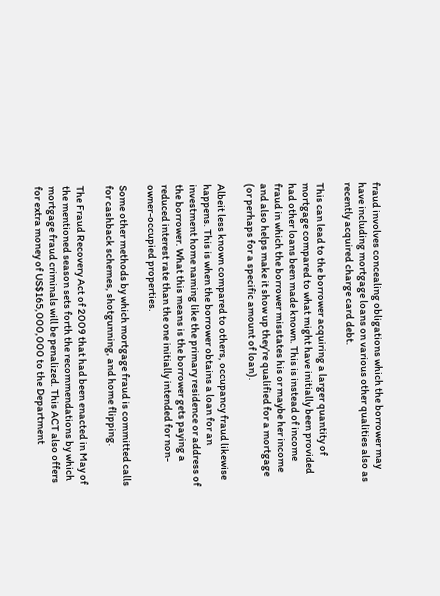fraud involves concealing obligations which the borrower may have including mortgage loans on various other qualities also as recently acquired charge card debt.

This can lead to the borrower acquiring a larger quantity of mortgage compared to what might have initially been provided had other loans been made known. This is instead of income fraud in which the borrower misstates his or maybe her income and also helps make it show up they’re qualified for a mortgage (or perhaps for a specific amount of loan).

Albeit less known compared to others, occupancy fraud likewise happens. This is when the borrower obtains a loan for an investment home naming like the primary residence or address of the borrower. What this means is the borrower gets paying a reduced interest rate than the one initially intended for non-owner-occupied properties.

Some other methods by which mortgage fraud is committed calls for cashback schemes, shotgunning, and home flipping.

The Fraud Recovery Act of 2009 that had been enacted in May of the mentioned season sets forth the recommendations by which mortgage fraud criminals will be penalized. This ACT also offers for extra money of US$165,000,000 to the Department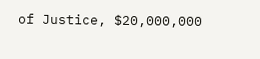of Justice, $20,000,000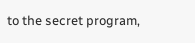to the secret program,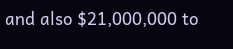and also $21,000,000 to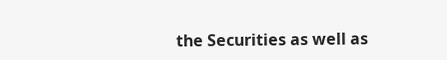the Securities as well as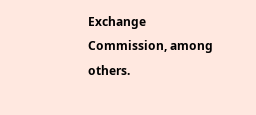Exchange Commission, among others.